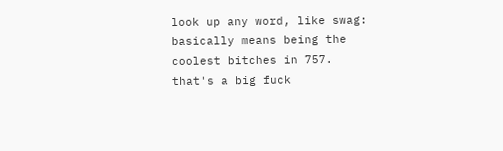look up any word, like swag:
basically means being the coolest bitches in 757. that's a big fuck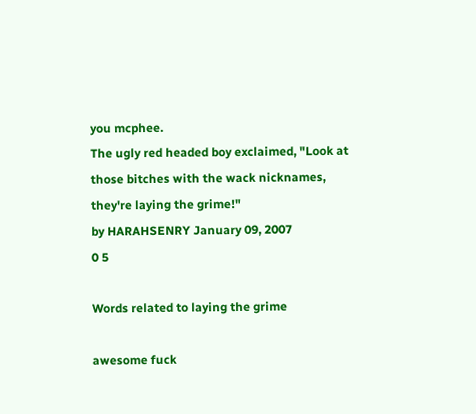you mcphee.
The ugly red headed boy exclaimed, "Look at those bitches with the wack nicknames, they're laying the grime!"
by HARAHSENRY January 09, 2007
0 5

Words related to laying the grime

awesome fuck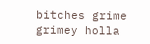bitches grime grimey holla